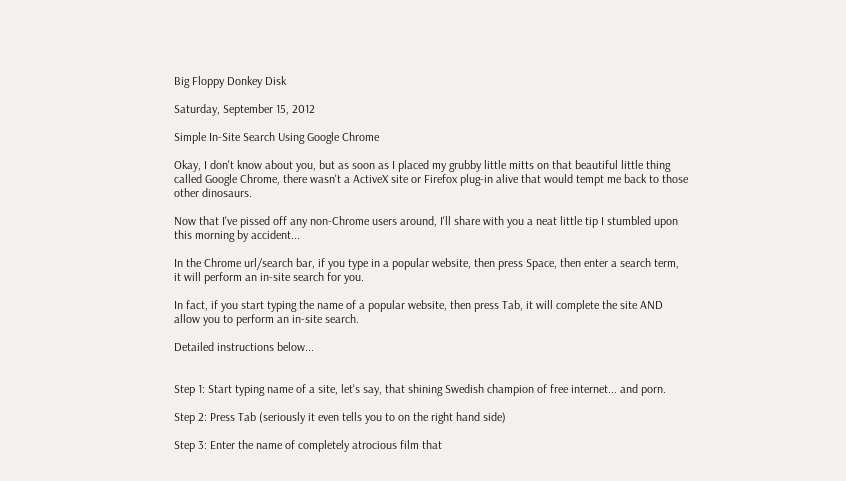Big Floppy Donkey Disk

Saturday, September 15, 2012

Simple In-Site Search Using Google Chrome

Okay, I don't know about you, but as soon as I placed my grubby little mitts on that beautiful little thing called Google Chrome, there wasn't a ActiveX site or Firefox plug-in alive that would tempt me back to those other dinosaurs.

Now that I've pissed off any non-Chrome users around, I'll share with you a neat little tip I stumbled upon this morning by accident...

In the Chrome url/search bar, if you type in a popular website, then press Space, then enter a search term, it will perform an in-site search for you.

In fact, if you start typing the name of a popular website, then press Tab, it will complete the site AND allow you to perform an in-site search.

Detailed instructions below...


Step 1: Start typing name of a site, let's say, that shining Swedish champion of free internet... and porn.

Step 2: Press Tab (seriously it even tells you to on the right hand side)

Step 3: Enter the name of completely atrocious film that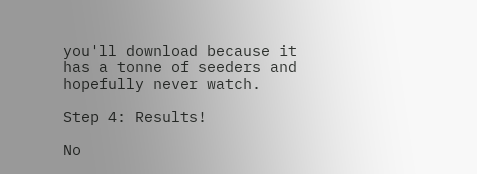you'll download because it has a tonne of seeders and hopefully never watch.

Step 4: Results!

No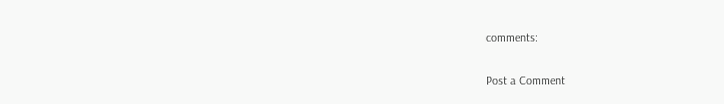comments:

Post a Comment